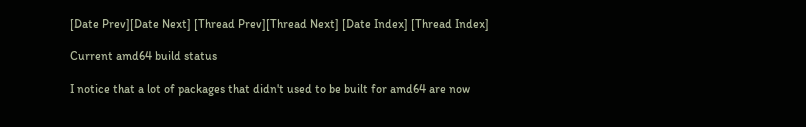[Date Prev][Date Next] [Thread Prev][Thread Next] [Date Index] [Thread Index]

Current amd64 build status

I notice that a lot of packages that didn't used to be built for amd64 are now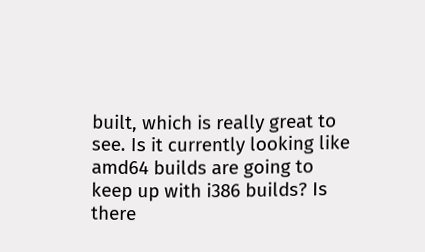built, which is really great to see. Is it currently looking like amd64 builds are going to keep up with i386 builds? Is there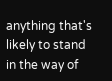anything that's likely to stand in the way of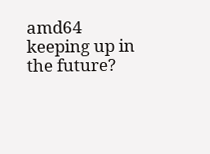amd64 keeping up in the future?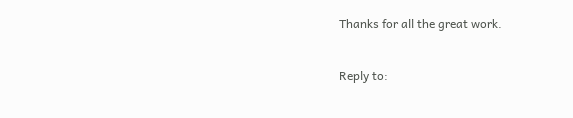Thanks for all the great work.


Reply to: